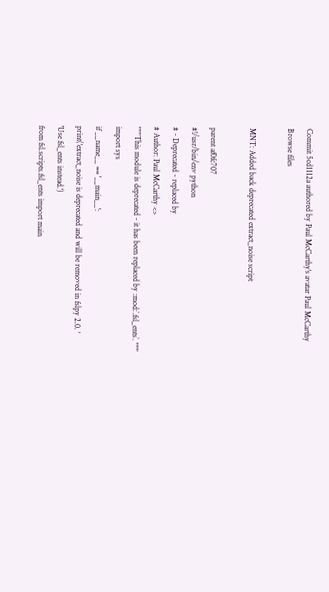Commit 5cd1112a authored by Paul McCarthy's avatar Paul McCarthy
Browse files

MNT: Added back deprecated extract_noise script

parent af0fc707
#!/usr/bin/env python
# - Deprecated - replaced by
# Author: Paul McCarthy <>
"""This module is deprecated - it has been replaced by :mod:`.fsl_ents`. """
import sys
if __name__ == '__main__':
print('extract_noise is deprecated and will be removed in fslpy 2.0. '
'Use fsl_ents instead.')
from fsl.scripts.fsl_ents import main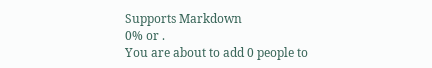Supports Markdown
0% or .
You are about to add 0 people to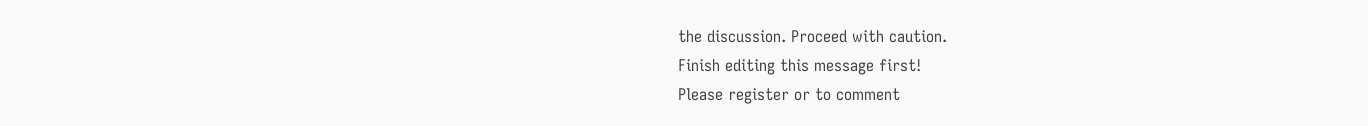the discussion. Proceed with caution.
Finish editing this message first!
Please register or to comment